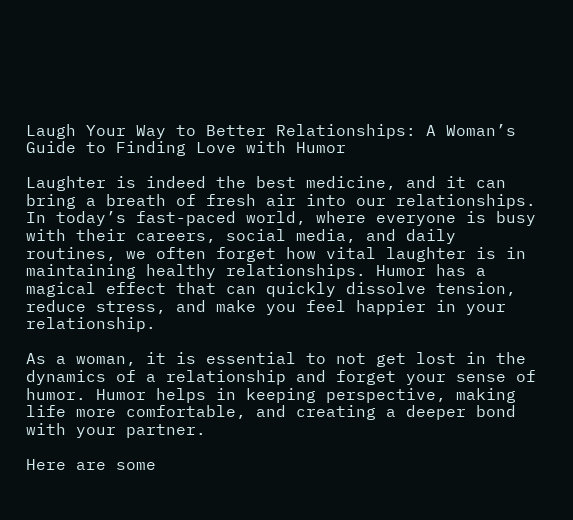Laugh Your Way to Better Relationships: A Woman’s Guide to Finding Love with Humor

Laughter is indeed the best medicine, and it can bring a breath of fresh air into our relationships. In today’s fast-paced world, where everyone is busy with their careers, social media, and daily routines, we often forget how vital laughter is in maintaining healthy relationships. Humor has a magical effect that can quickly dissolve tension, reduce stress, and make you feel happier in your relationship.

As a woman, it is essential to not get lost in the dynamics of a relationship and forget your sense of humor. Humor helps in keeping perspective, making life more comfortable, and creating a deeper bond with your partner.

Here are some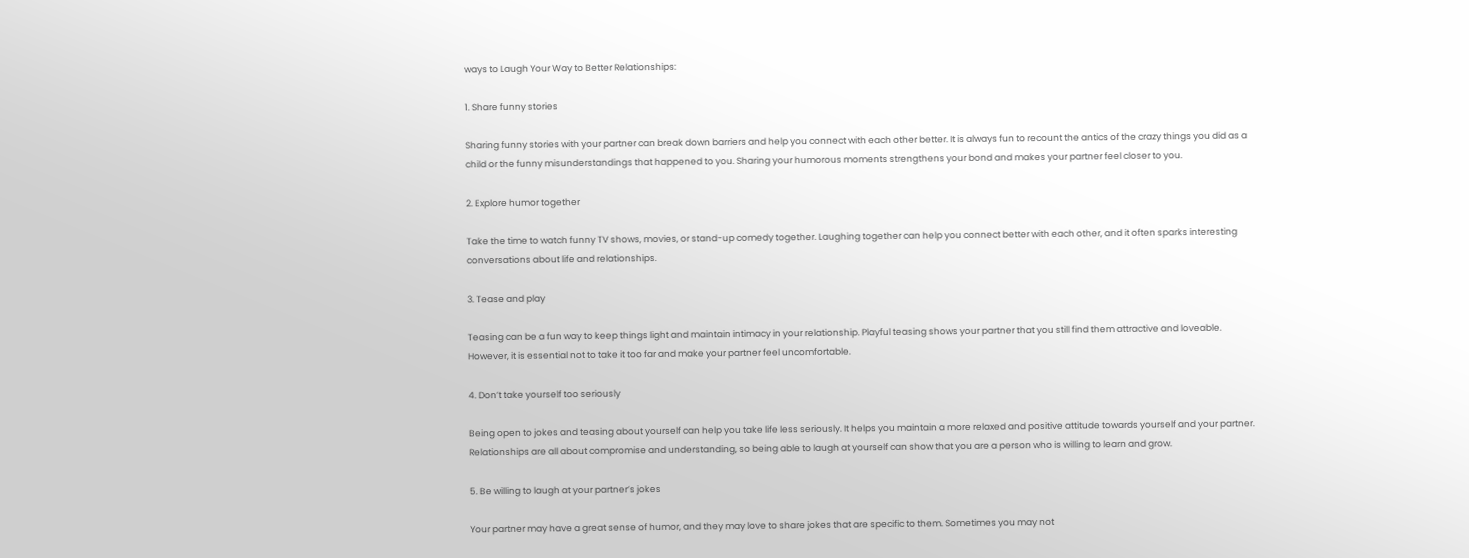ways to Laugh Your Way to Better Relationships:

1. Share funny stories

Sharing funny stories with your partner can break down barriers and help you connect with each other better. It is always fun to recount the antics of the crazy things you did as a child or the funny misunderstandings that happened to you. Sharing your humorous moments strengthens your bond and makes your partner feel closer to you.

2. Explore humor together

Take the time to watch funny TV shows, movies, or stand-up comedy together. Laughing together can help you connect better with each other, and it often sparks interesting conversations about life and relationships.

3. Tease and play

Teasing can be a fun way to keep things light and maintain intimacy in your relationship. Playful teasing shows your partner that you still find them attractive and loveable. However, it is essential not to take it too far and make your partner feel uncomfortable.

4. Don’t take yourself too seriously

Being open to jokes and teasing about yourself can help you take life less seriously. It helps you maintain a more relaxed and positive attitude towards yourself and your partner. Relationships are all about compromise and understanding, so being able to laugh at yourself can show that you are a person who is willing to learn and grow.

5. Be willing to laugh at your partner’s jokes

Your partner may have a great sense of humor, and they may love to share jokes that are specific to them. Sometimes you may not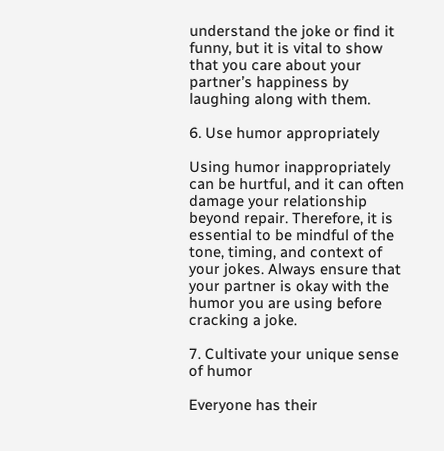understand the joke or find it funny, but it is vital to show that you care about your partner’s happiness by laughing along with them.

6. Use humor appropriately

Using humor inappropriately can be hurtful, and it can often damage your relationship beyond repair. Therefore, it is essential to be mindful of the tone, timing, and context of your jokes. Always ensure that your partner is okay with the humor you are using before cracking a joke.

7. Cultivate your unique sense of humor

Everyone has their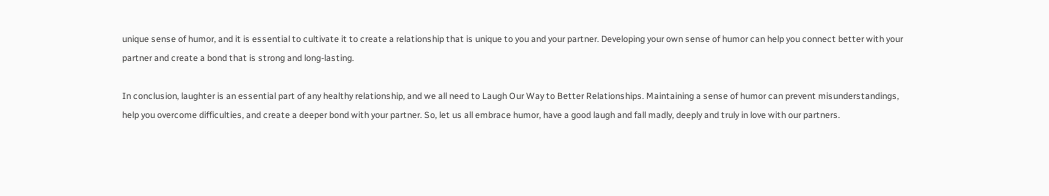unique sense of humor, and it is essential to cultivate it to create a relationship that is unique to you and your partner. Developing your own sense of humor can help you connect better with your partner and create a bond that is strong and long-lasting.

In conclusion, laughter is an essential part of any healthy relationship, and we all need to Laugh Our Way to Better Relationships. Maintaining a sense of humor can prevent misunderstandings, help you overcome difficulties, and create a deeper bond with your partner. So, let us all embrace humor, have a good laugh and fall madly, deeply and truly in love with our partners.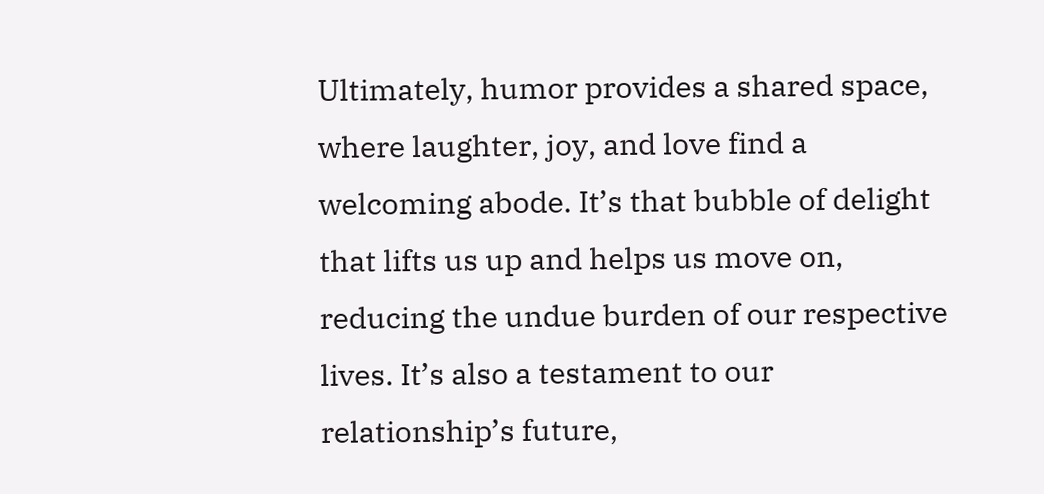Ultimately, humor provides a shared space, where laughter, joy, and love find a welcoming abode. It’s that bubble of delight that lifts us up and helps us move on, reducing the undue burden of our respective lives. It’s also a testament to our relationship’s future,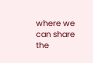where we can share the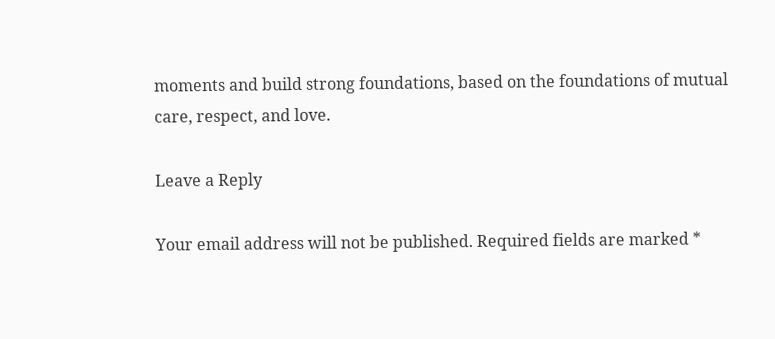moments and build strong foundations, based on the foundations of mutual care, respect, and love.

Leave a Reply

Your email address will not be published. Required fields are marked *